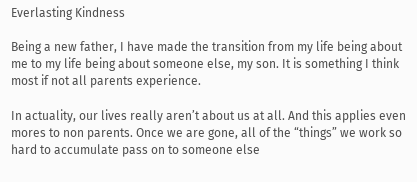Everlasting Kindness

Being a new father, I have made the transition from my life being about me to my life being about someone else, my son. It is something I think most if not all parents experience.

In actuality, our lives really aren’t about us at all. And this applies even mores to non parents. Once we are gone, all of the “things” we work so hard to accumulate pass on to someone else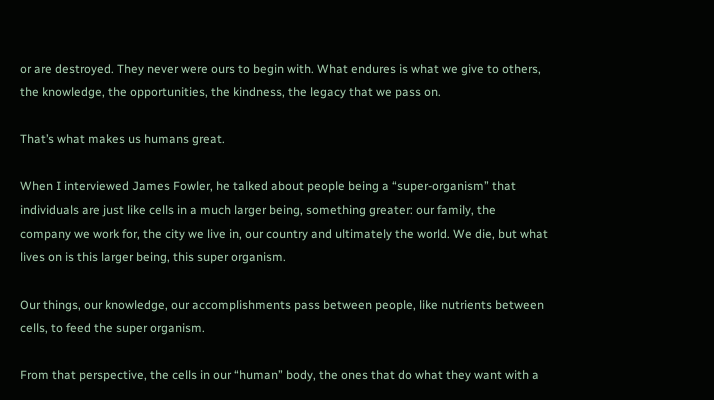or are destroyed. They never were ours to begin with. What endures is what we give to others, the knowledge, the opportunities, the kindness, the legacy that we pass on.

That’s what makes us humans great.

When I interviewed James Fowler, he talked about people being a “super-organism” that individuals are just like cells in a much larger being, something greater: our family, the company we work for, the city we live in, our country and ultimately the world. We die, but what lives on is this larger being, this super organism.

Our things, our knowledge, our accomplishments pass between people, like nutrients between cells, to feed the super organism.

From that perspective, the cells in our “human” body, the ones that do what they want with a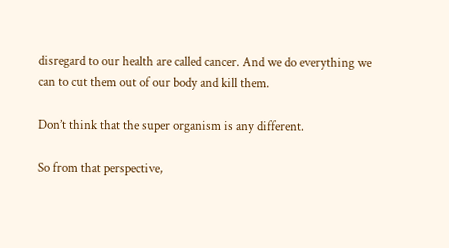disregard to our health are called cancer. And we do everything we can to cut them out of our body and kill them.

Don’t think that the super organism is any different.

So from that perspective,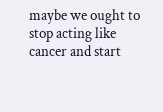maybe we ought to stop acting like cancer and start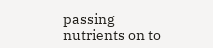passing nutrients on to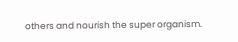others and nourish the super organism.